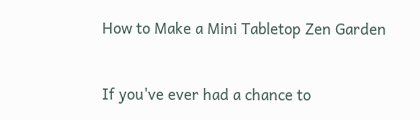How to Make a Mini Tabletop Zen Garden


If you've ever had a chance to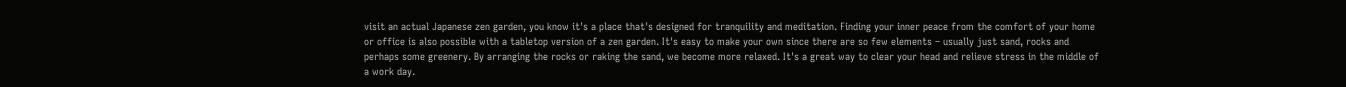visit an actual Japanese zen garden, you know it's a place that's designed for tranquility and meditation. Finding your inner peace from the comfort of your home or office is also possible with a tabletop version of a zen garden. It's easy to make your own since there are so few elements – usually just sand, rocks and perhaps some greenery. By arranging the rocks or raking the sand, we become more relaxed. It's a great way to clear your head and relieve stress in the middle of a work day.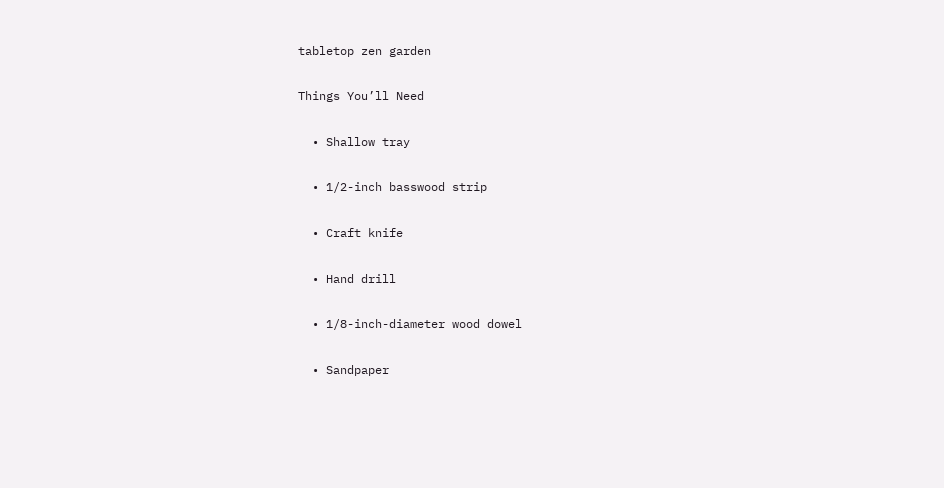tabletop zen garden

Things You’ll Need

  • Shallow tray

  • 1/2-inch basswood strip

  • Craft knife

  • Hand drill

  • 1/8-inch-diameter wood dowel

  • Sandpaper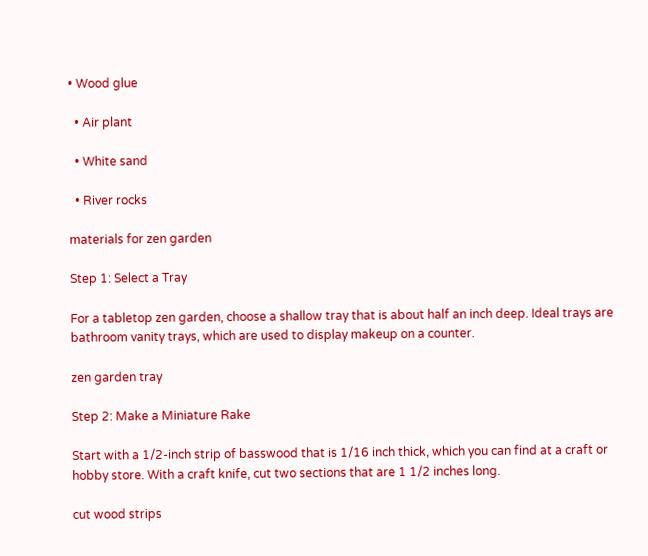• Wood glue

  • Air plant

  • White sand

  • River rocks

materials for zen garden

Step 1: Select a Tray

For a tabletop zen garden, choose a shallow tray that is about half an inch deep. Ideal trays are bathroom vanity trays, which are used to display makeup on a counter.

zen garden tray

Step 2: Make a Miniature Rake

Start with a 1/2-inch strip of basswood that is 1/16 inch thick, which you can find at a craft or hobby store. With a craft knife, cut two sections that are 1 1/2 inches long.

cut wood strips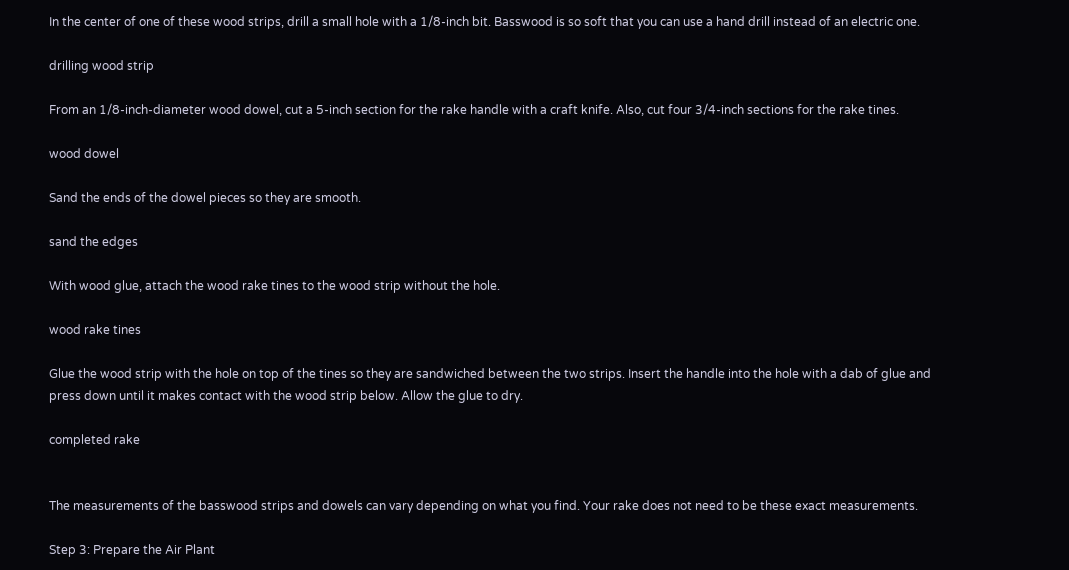In the center of one of these wood strips, drill a small hole with a 1/8-inch bit. Basswood is so soft that you can use a hand drill instead of an electric one.

drilling wood strip

From an 1/8-inch-diameter wood dowel, cut a 5-inch section for the rake handle with a craft knife. Also, cut four 3/4-inch sections for the rake tines.

wood dowel

Sand the ends of the dowel pieces so they are smooth.

sand the edges

With wood glue, attach the wood rake tines to the wood strip without the hole.

wood rake tines

Glue the wood strip with the hole on top of the tines so they are sandwiched between the two strips. Insert the handle into the hole with a dab of glue and press down until it makes contact with the wood strip below. Allow the glue to dry.

completed rake


The measurements of the basswood strips and dowels can vary depending on what you find. Your rake does not need to be these exact measurements.

Step 3: Prepare the Air Plant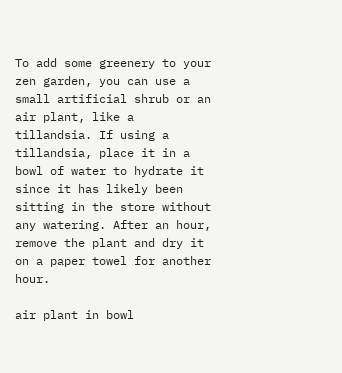To add some greenery to your zen garden, you can use a small artificial shrub or an air plant, like a tillandsia. If using a tillandsia, place it in a bowl of water to hydrate it since it has likely been sitting in the store without any watering. After an hour, remove the plant and dry it on a paper towel for another hour.

air plant in bowl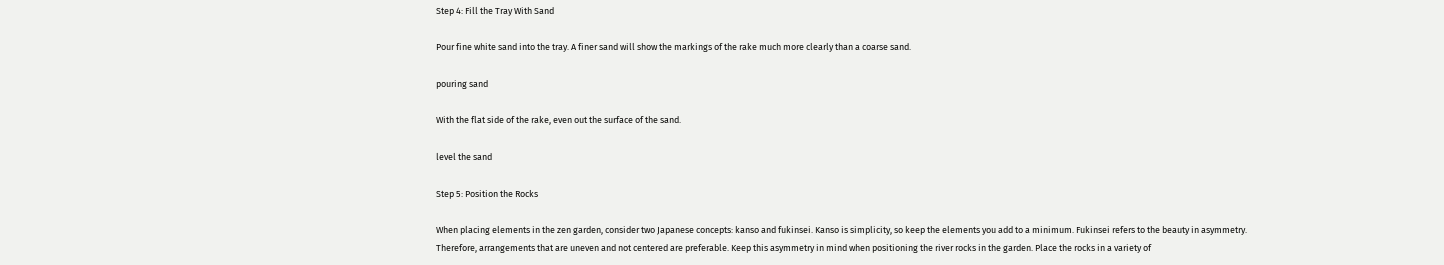Step 4: Fill the Tray With Sand

Pour fine white sand into the tray. A finer sand will show the markings of the rake much more clearly than a coarse sand.

pouring sand

With the flat side of the rake, even out the surface of the sand.

level the sand

Step 5: Position the Rocks

When placing elements in the zen garden, consider two Japanese concepts: kanso and fukinsei. Kanso is simplicity, so keep the elements you add to a minimum. Fukinsei refers to the beauty in asymmetry. Therefore, arrangements that are uneven and not centered are preferable. Keep this asymmetry in mind when positioning the river rocks in the garden. Place the rocks in a variety of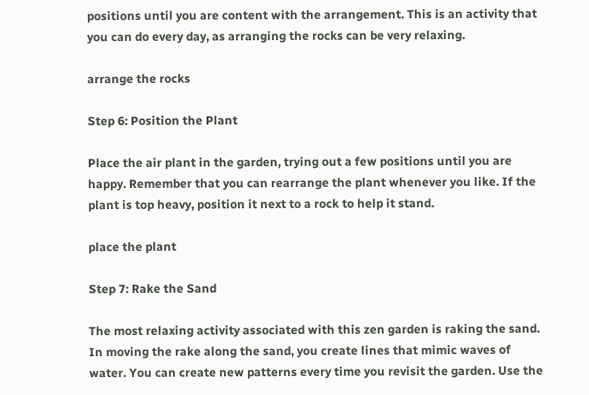positions until you are content with the arrangement. This is an activity that you can do every day, as arranging the rocks can be very relaxing.

arrange the rocks

Step 6: Position the Plant

Place the air plant in the garden, trying out a few positions until you are happy. Remember that you can rearrange the plant whenever you like. If the plant is top heavy, position it next to a rock to help it stand.

place the plant

Step 7: Rake the Sand

The most relaxing activity associated with this zen garden is raking the sand. In moving the rake along the sand, you create lines that mimic waves of water. You can create new patterns every time you revisit the garden. Use the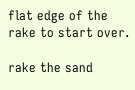flat edge of the rake to start over.

rake the sand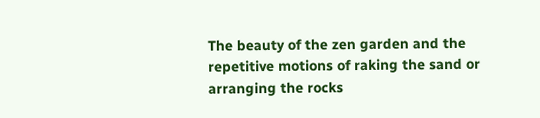The beauty of the zen garden and the repetitive motions of raking the sand or arranging the rocks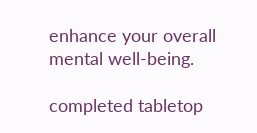enhance your overall mental well-being.

completed tabletop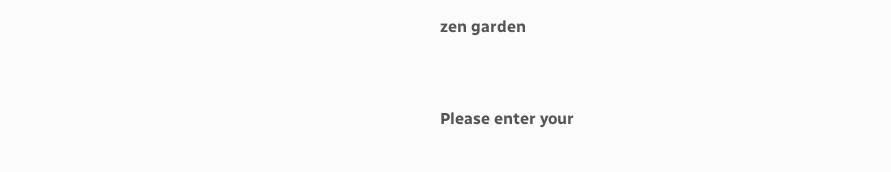zen garden


Please enter your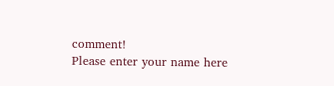comment!
Please enter your name here